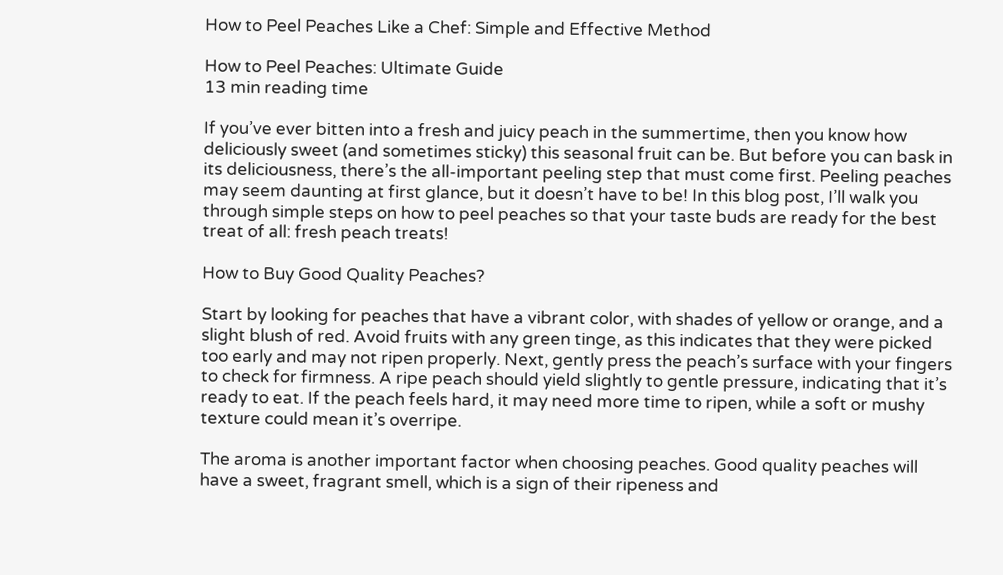How to Peel Peaches Like a Chef: Simple and Effective Method

How to Peel Peaches: Ultimate Guide
13 min reading time

If you’ve ever bitten into a fresh and juicy peach in the summertime, then you know how deliciously sweet (and sometimes sticky) this seasonal fruit can be. But before you can bask in its deliciousness, there’s the all-important peeling step that must come first. Peeling peaches may seem daunting at first glance, but it doesn’t have to be! In this blog post, I’ll walk you through simple steps on how to peel peaches so that your taste buds are ready for the best treat of all: fresh peach treats!

How to Buy Good Quality Peaches?

Start by looking for peaches that have a vibrant color, with shades of yellow or orange, and a slight blush of red. Avoid fruits with any green tinge, as this indicates that they were picked too early and may not ripen properly. Next, gently press the peach’s surface with your fingers to check for firmness. A ripe peach should yield slightly to gentle pressure, indicating that it’s ready to eat. If the peach feels hard, it may need more time to ripen, while a soft or mushy texture could mean it’s overripe.

The aroma is another important factor when choosing peaches. Good quality peaches will have a sweet, fragrant smell, which is a sign of their ripeness and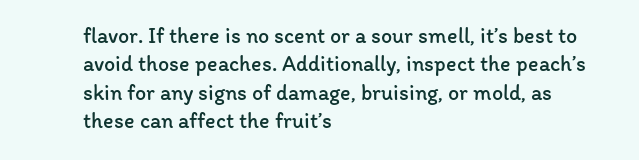flavor. If there is no scent or a sour smell, it’s best to avoid those peaches. Additionally, inspect the peach’s skin for any signs of damage, bruising, or mold, as these can affect the fruit’s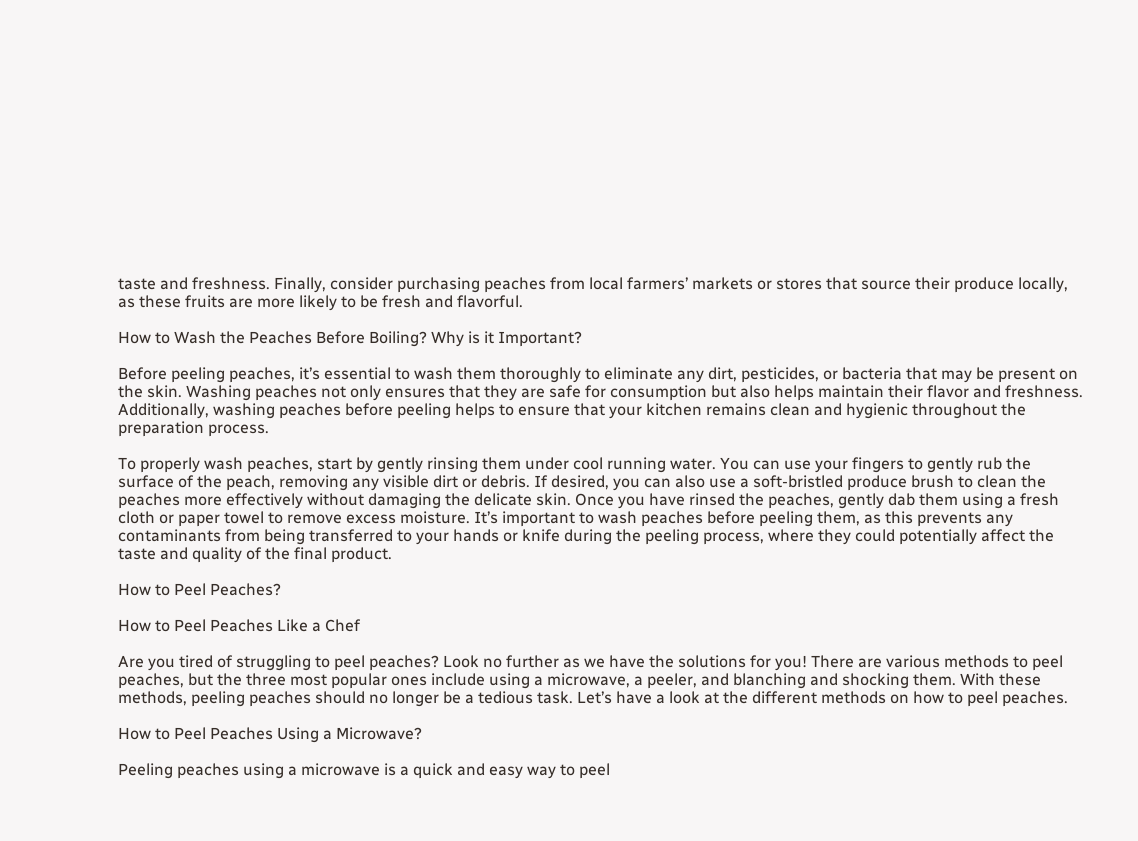taste and freshness. Finally, consider purchasing peaches from local farmers’ markets or stores that source their produce locally, as these fruits are more likely to be fresh and flavorful.

How to Wash the Peaches Before Boiling? Why is it Important?

Before peeling peaches, it’s essential to wash them thoroughly to eliminate any dirt, pesticides, or bacteria that may be present on the skin. Washing peaches not only ensures that they are safe for consumption but also helps maintain their flavor and freshness. Additionally, washing peaches before peeling helps to ensure that your kitchen remains clean and hygienic throughout the preparation process.

To properly wash peaches, start by gently rinsing them under cool running water. You can use your fingers to gently rub the surface of the peach, removing any visible dirt or debris. If desired, you can also use a soft-bristled produce brush to clean the peaches more effectively without damaging the delicate skin. Once you have rinsed the peaches, gently dab them using a fresh cloth or paper towel to remove excess moisture. It’s important to wash peaches before peeling them, as this prevents any contaminants from being transferred to your hands or knife during the peeling process, where they could potentially affect the taste and quality of the final product.

How to Peel Peaches?

How to Peel Peaches Like a Chef

Are you tired of struggling to peel peaches? Look no further as we have the solutions for you! There are various methods to peel peaches, but the three most popular ones include using a microwave, a peeler, and blanching and shocking them. With these methods, peeling peaches should no longer be a tedious task. Let’s have a look at the different methods on how to peel peaches.

How to Peel Peaches Using a Microwave?

Peeling peaches using a microwave is a quick and easy way to peel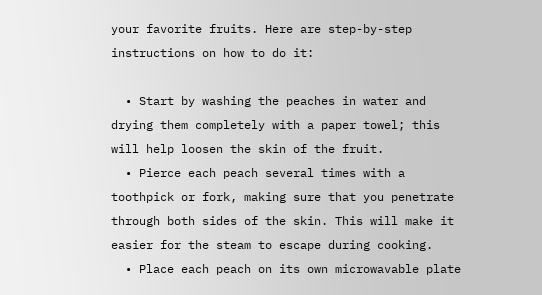your favorite fruits. Here are step-by-step instructions on how to do it:

  • Start by washing the peaches in water and drying them completely with a paper towel; this will help loosen the skin of the fruit.
  • Pierce each peach several times with a toothpick or fork, making sure that you penetrate through both sides of the skin. This will make it easier for the steam to escape during cooking.
  • Place each peach on its own microwavable plate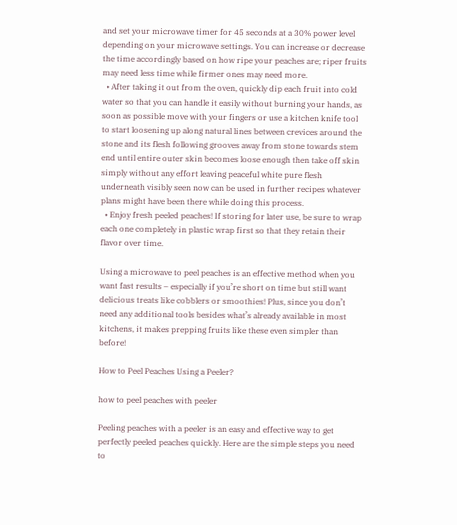and set your microwave timer for 45 seconds at a 30% power level depending on your microwave settings. You can increase or decrease the time accordingly based on how ripe your peaches are; riper fruits may need less time while firmer ones may need more.
  • After taking it out from the oven, quickly dip each fruit into cold water so that you can handle it easily without burning your hands, as soon as possible move with your fingers or use a kitchen knife tool to start loosening up along natural lines between crevices around the stone and its flesh following grooves away from stone towards stem end until entire outer skin becomes loose enough then take off skin simply without any effort leaving peaceful white pure flesh underneath visibly seen now can be used in further recipes whatever plans might have been there while doing this process.
  • Enjoy fresh peeled peaches! If storing for later use, be sure to wrap each one completely in plastic wrap first so that they retain their flavor over time.

Using a microwave to peel peaches is an effective method when you want fast results – especially if you’re short on time but still want delicious treats like cobblers or smoothies! Plus, since you don’t need any additional tools besides what’s already available in most kitchens, it makes prepping fruits like these even simpler than before!

How to Peel Peaches Using a Peeler?

how to peel peaches with peeler

Peeling peaches with a peeler is an easy and effective way to get perfectly peeled peaches quickly. Here are the simple steps you need to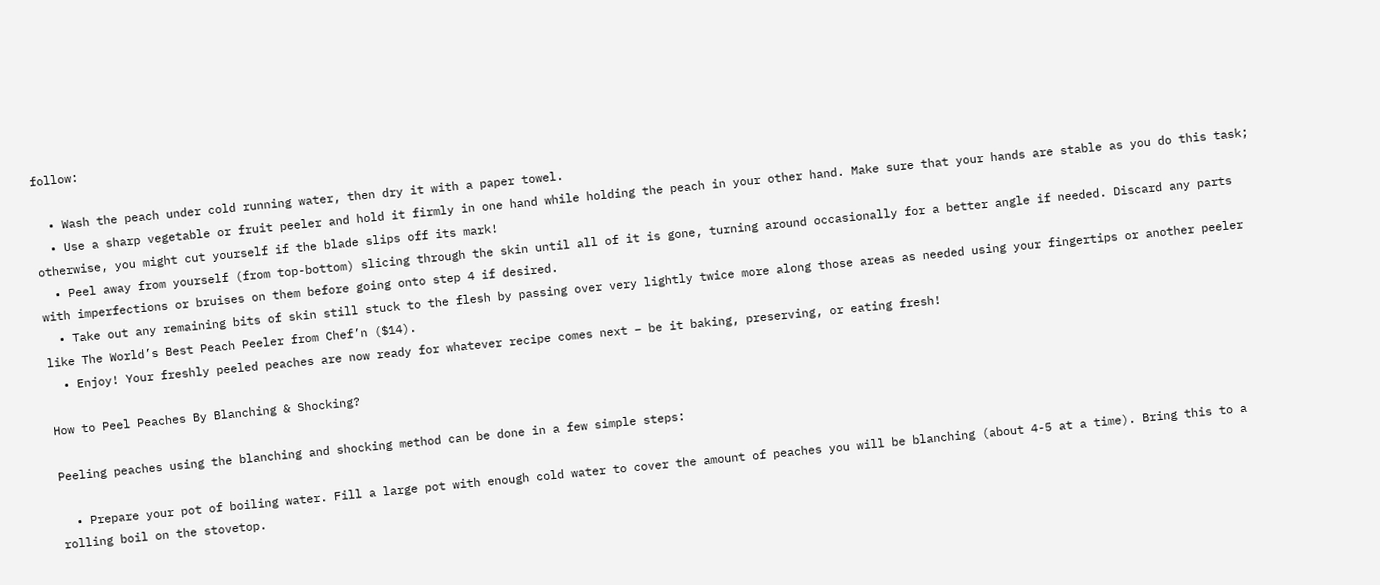follow:

  • Wash the peach under cold running water, then dry it with a paper towel.
  • Use a sharp vegetable or fruit peeler and hold it firmly in one hand while holding the peach in your other hand. Make sure that your hands are stable as you do this task; otherwise, you might cut yourself if the blade slips off its mark!
  • Peel away from yourself (from top-bottom) slicing through the skin until all of it is gone, turning around occasionally for a better angle if needed. Discard any parts with imperfections or bruises on them before going onto step 4 if desired.
  • Take out any remaining bits of skin still stuck to the flesh by passing over very lightly twice more along those areas as needed using your fingertips or another peeler like The World’s Best Peach Peeler from Chef’n ($14).
  • Enjoy! Your freshly peeled peaches are now ready for whatever recipe comes next – be it baking, preserving, or eating fresh!

How to Peel Peaches By Blanching & Shocking?

Peeling peaches using the blanching and shocking method can be done in a few simple steps:

  • Prepare your pot of boiling water. Fill a large pot with enough cold water to cover the amount of peaches you will be blanching (about 4-5 at a time). Bring this to a rolling boil on the stovetop.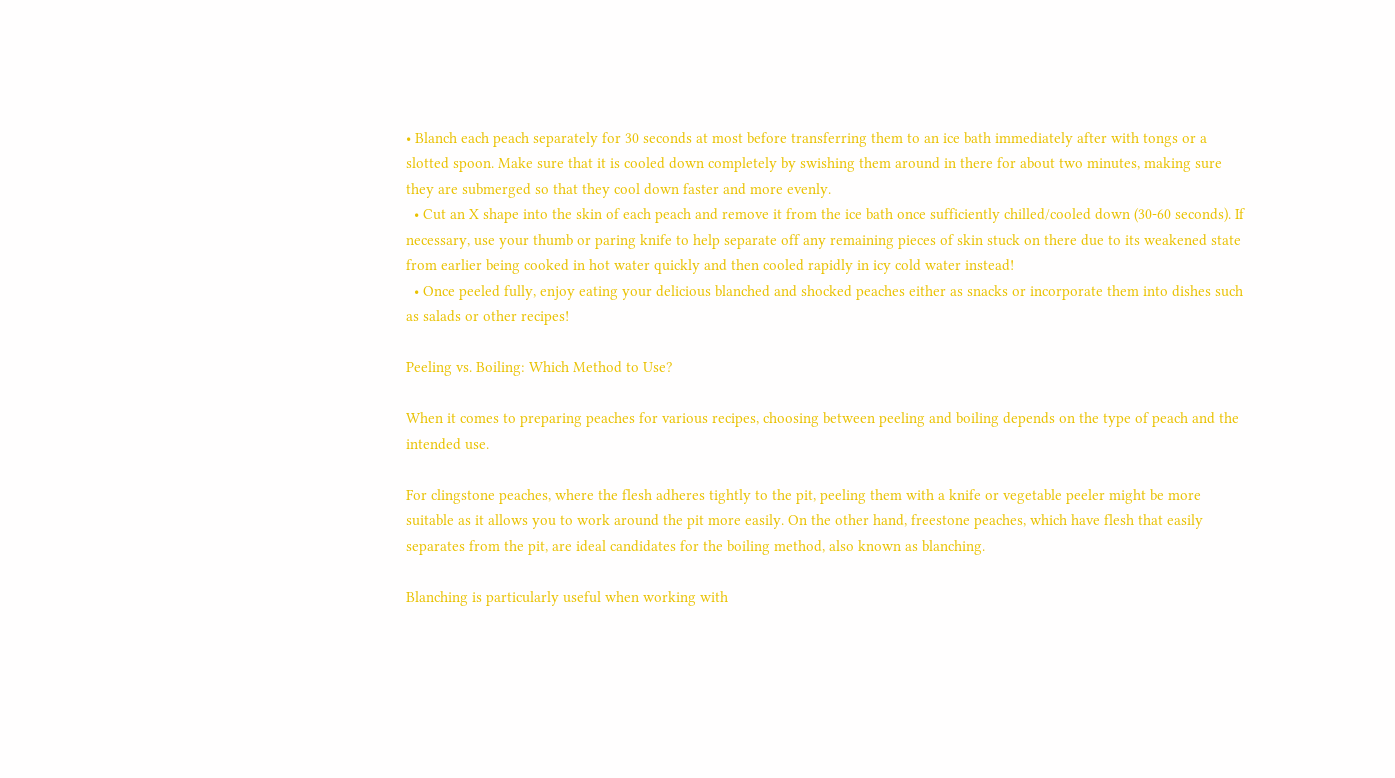• Blanch each peach separately for 30 seconds at most before transferring them to an ice bath immediately after with tongs or a slotted spoon. Make sure that it is cooled down completely by swishing them around in there for about two minutes, making sure they are submerged so that they cool down faster and more evenly.
  • Cut an X shape into the skin of each peach and remove it from the ice bath once sufficiently chilled/cooled down (30-60 seconds). If necessary, use your thumb or paring knife to help separate off any remaining pieces of skin stuck on there due to its weakened state from earlier being cooked in hot water quickly and then cooled rapidly in icy cold water instead!
  • Once peeled fully, enjoy eating your delicious blanched and shocked peaches either as snacks or incorporate them into dishes such as salads or other recipes!

Peeling vs. Boiling: Which Method to Use?

When it comes to preparing peaches for various recipes, choosing between peeling and boiling depends on the type of peach and the intended use.

For clingstone peaches, where the flesh adheres tightly to the pit, peeling them with a knife or vegetable peeler might be more suitable as it allows you to work around the pit more easily. On the other hand, freestone peaches, which have flesh that easily separates from the pit, are ideal candidates for the boiling method, also known as blanching.

Blanching is particularly useful when working with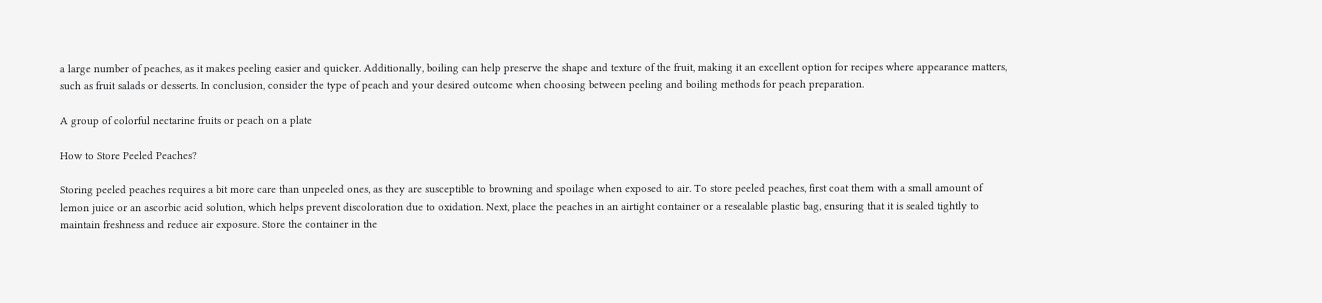a large number of peaches, as it makes peeling easier and quicker. Additionally, boiling can help preserve the shape and texture of the fruit, making it an excellent option for recipes where appearance matters, such as fruit salads or desserts. In conclusion, consider the type of peach and your desired outcome when choosing between peeling and boiling methods for peach preparation.

A group of colorful nectarine fruits or peach on a plate

How to Store Peeled Peaches?

Storing peeled peaches requires a bit more care than unpeeled ones, as they are susceptible to browning and spoilage when exposed to air. To store peeled peaches, first coat them with a small amount of lemon juice or an ascorbic acid solution, which helps prevent discoloration due to oxidation. Next, place the peaches in an airtight container or a resealable plastic bag, ensuring that it is sealed tightly to maintain freshness and reduce air exposure. Store the container in the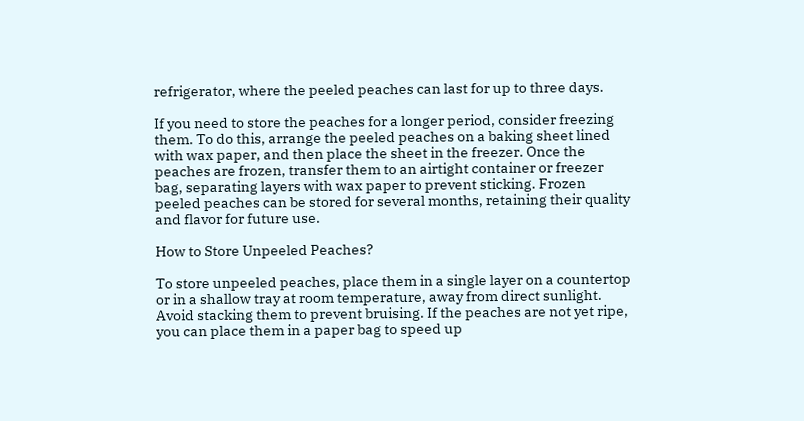refrigerator, where the peeled peaches can last for up to three days.

If you need to store the peaches for a longer period, consider freezing them. To do this, arrange the peeled peaches on a baking sheet lined with wax paper, and then place the sheet in the freezer. Once the peaches are frozen, transfer them to an airtight container or freezer bag, separating layers with wax paper to prevent sticking. Frozen peeled peaches can be stored for several months, retaining their quality and flavor for future use.

How to Store Unpeeled Peaches?

To store unpeeled peaches, place them in a single layer on a countertop or in a shallow tray at room temperature, away from direct sunlight. Avoid stacking them to prevent bruising. If the peaches are not yet ripe, you can place them in a paper bag to speed up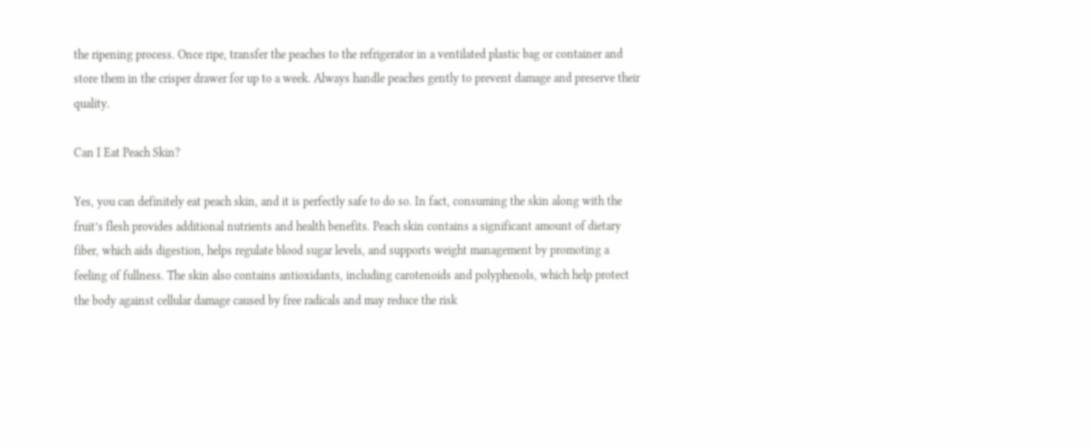the ripening process. Once ripe, transfer the peaches to the refrigerator in a ventilated plastic bag or container and store them in the crisper drawer for up to a week. Always handle peaches gently to prevent damage and preserve their quality.

Can I Eat Peach Skin?

Yes, you can definitely eat peach skin, and it is perfectly safe to do so. In fact, consuming the skin along with the fruit’s flesh provides additional nutrients and health benefits. Peach skin contains a significant amount of dietary fiber, which aids digestion, helps regulate blood sugar levels, and supports weight management by promoting a feeling of fullness. The skin also contains antioxidants, including carotenoids and polyphenols, which help protect the body against cellular damage caused by free radicals and may reduce the risk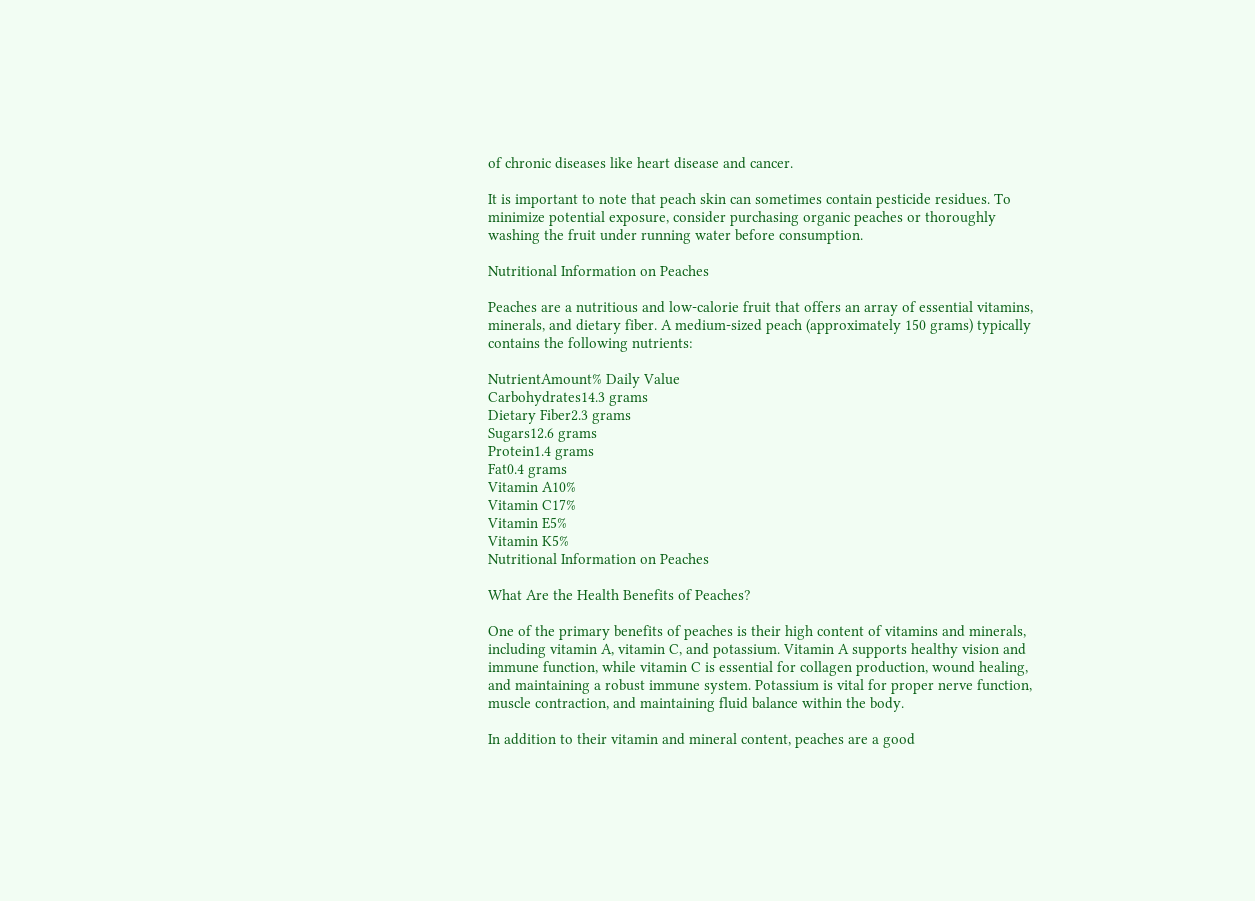of chronic diseases like heart disease and cancer.

It is important to note that peach skin can sometimes contain pesticide residues. To minimize potential exposure, consider purchasing organic peaches or thoroughly washing the fruit under running water before consumption.

Nutritional Information on Peaches

Peaches are a nutritious and low-calorie fruit that offers an array of essential vitamins, minerals, and dietary fiber. A medium-sized peach (approximately 150 grams) typically contains the following nutrients:

NutrientAmount% Daily Value
Carbohydrates14.3 grams
Dietary Fiber2.3 grams
Sugars12.6 grams
Protein1.4 grams
Fat0.4 grams
Vitamin A10%
Vitamin C17%
Vitamin E5%
Vitamin K5%
Nutritional Information on Peaches

What Are the Health Benefits of Peaches?

One of the primary benefits of peaches is their high content of vitamins and minerals, including vitamin A, vitamin C, and potassium. Vitamin A supports healthy vision and immune function, while vitamin C is essential for collagen production, wound healing, and maintaining a robust immune system. Potassium is vital for proper nerve function, muscle contraction, and maintaining fluid balance within the body.

In addition to their vitamin and mineral content, peaches are a good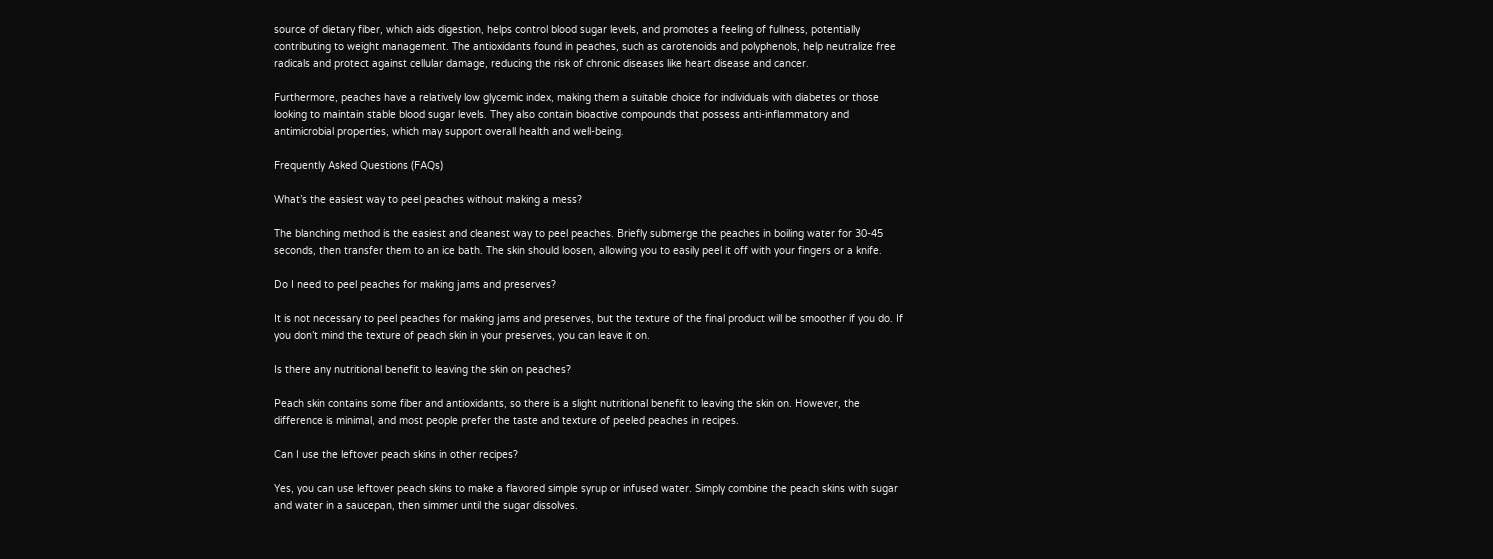source of dietary fiber, which aids digestion, helps control blood sugar levels, and promotes a feeling of fullness, potentially contributing to weight management. The antioxidants found in peaches, such as carotenoids and polyphenols, help neutralize free radicals and protect against cellular damage, reducing the risk of chronic diseases like heart disease and cancer.

Furthermore, peaches have a relatively low glycemic index, making them a suitable choice for individuals with diabetes or those looking to maintain stable blood sugar levels. They also contain bioactive compounds that possess anti-inflammatory and antimicrobial properties, which may support overall health and well-being.

Frequently Asked Questions (FAQs)

What’s the easiest way to peel peaches without making a mess?

The blanching method is the easiest and cleanest way to peel peaches. Briefly submerge the peaches in boiling water for 30-45 seconds, then transfer them to an ice bath. The skin should loosen, allowing you to easily peel it off with your fingers or a knife.

Do I need to peel peaches for making jams and preserves?

It is not necessary to peel peaches for making jams and preserves, but the texture of the final product will be smoother if you do. If you don’t mind the texture of peach skin in your preserves, you can leave it on.

Is there any nutritional benefit to leaving the skin on peaches?

Peach skin contains some fiber and antioxidants, so there is a slight nutritional benefit to leaving the skin on. However, the difference is minimal, and most people prefer the taste and texture of peeled peaches in recipes.

Can I use the leftover peach skins in other recipes?

Yes, you can use leftover peach skins to make a flavored simple syrup or infused water. Simply combine the peach skins with sugar and water in a saucepan, then simmer until the sugar dissolves.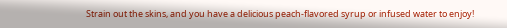Strain out the skins, and you have a delicious peach-flavored syrup or infused water to enjoy!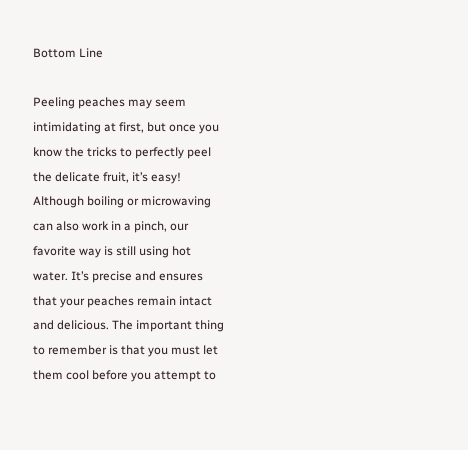Bottom Line

Peeling peaches may seem intimidating at first, but once you know the tricks to perfectly peel the delicate fruit, it’s easy! Although boiling or microwaving can also work in a pinch, our favorite way is still using hot water. It’s precise and ensures that your peaches remain intact and delicious. The important thing to remember is that you must let them cool before you attempt to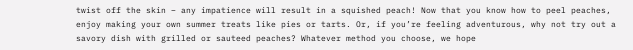twist off the skin – any impatience will result in a squished peach! Now that you know how to peel peaches, enjoy making your own summer treats like pies or tarts. Or, if you’re feeling adventurous, why not try out a savory dish with grilled or sauteed peaches? Whatever method you choose, we hope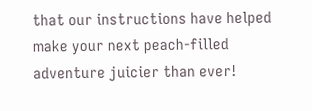that our instructions have helped make your next peach-filled adventure juicier than ever!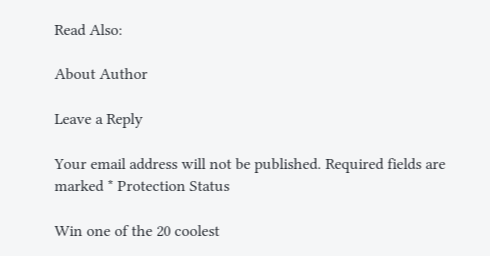Read Also:

About Author

Leave a Reply

Your email address will not be published. Required fields are marked * Protection Status

Win one of the 20 coolest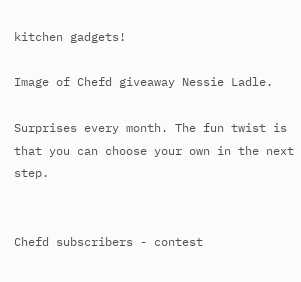kitchen gadgets!

Image of Chefd giveaway Nessie Ladle.

Surprises every month. The fun twist is that you can choose your own in the next step.


Chefd subscribers - contest